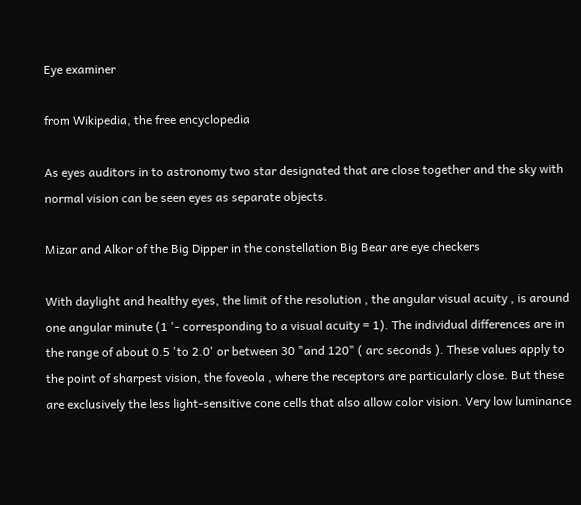Eye examiner

from Wikipedia, the free encyclopedia

As eyes auditors in to astronomy two star designated that are close together and the sky with normal vision can be seen eyes as separate objects.

Mizar and Alkor of the Big Dipper in the constellation Big Bear are eye checkers

With daylight and healthy eyes, the limit of the resolution , the angular visual acuity , is around one angular minute (1 '- corresponding to a visual acuity = 1). The individual differences are in the range of about 0.5 'to 2.0' or between 30 "and 120" ( arc seconds ). These values apply to the point of sharpest vision, the foveola , where the receptors are particularly close. But these are exclusively the less light-sensitive cone cells that also allow color vision. Very low luminance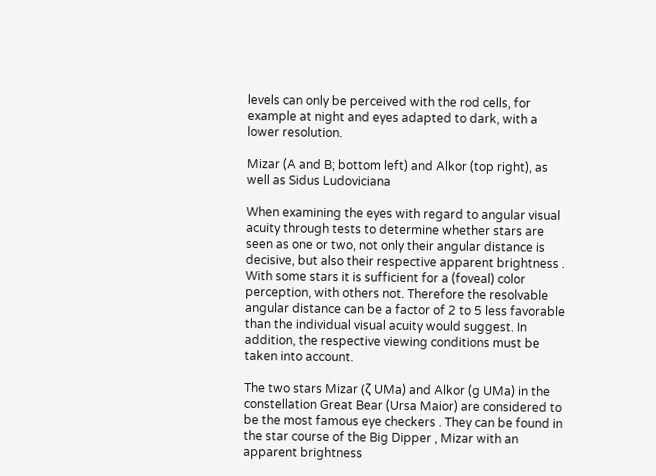levels can only be perceived with the rod cells, for example at night and eyes adapted to dark, with a lower resolution.

Mizar (A and B; bottom left) and Alkor (top right), as well as Sidus Ludoviciana

When examining the eyes with regard to angular visual acuity through tests to determine whether stars are seen as one or two, not only their angular distance is decisive, but also their respective apparent brightness . With some stars it is sufficient for a (foveal) color perception, with others not. Therefore the resolvable angular distance can be a factor of 2 to 5 less favorable than the individual visual acuity would suggest. In addition, the respective viewing conditions must be taken into account.

The two stars Mizar (ζ UMa) and Alkor (g UMa) in the constellation Great Bear (Ursa Maior) are considered to be the most famous eye checkers . They can be found in the star course of the Big Dipper , Mizar with an apparent brightness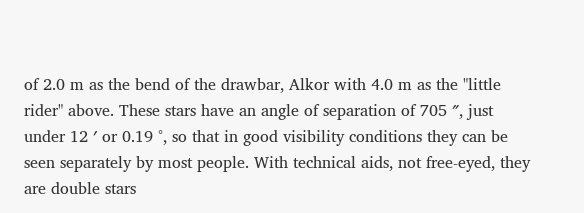of 2.0 m as the bend of the drawbar, Alkor with 4.0 m as the "little rider" above. These stars have an angle of separation of 705 ″, just under 12 ′ or 0.19 °, so that in good visibility conditions they can be seen separately by most people. With technical aids, not free-eyed, they are double stars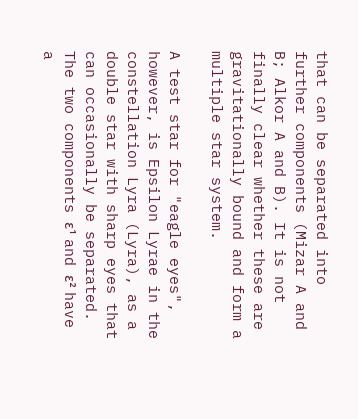that can be separated into further components (Mizar A and B; Alkor A and B). It is not finally clear whether these are gravitationally bound and form a multiple star system.

A test star for "eagle eyes", however, is Epsilon Lyrae in the constellation Lyra (Lyra), as a double star with sharp eyes that can occasionally be separated. The two components ε¹ and ε² have a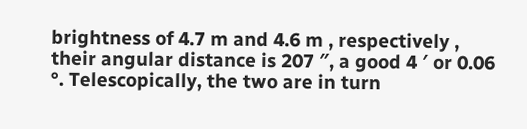brightness of 4.7 m and 4.6 m , respectively , their angular distance is 207 ″, a good 4 ′ or 0.06 °. Telescopically, the two are in turn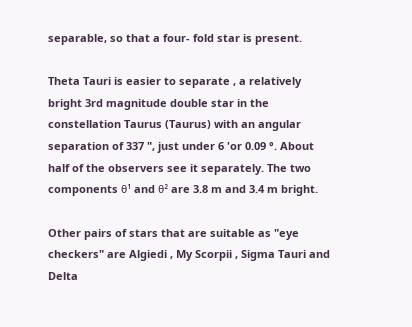separable, so that a four- fold star is present.

Theta Tauri is easier to separate , a relatively bright 3rd magnitude double star in the constellation Taurus (Taurus) with an angular separation of 337 ", just under 6 'or 0.09 °. About half of the observers see it separately. The two components θ¹ and θ² are 3.8 m and 3.4 m bright.

Other pairs of stars that are suitable as "eye checkers" are Algiedi , My Scorpii , Sigma Tauri and Delta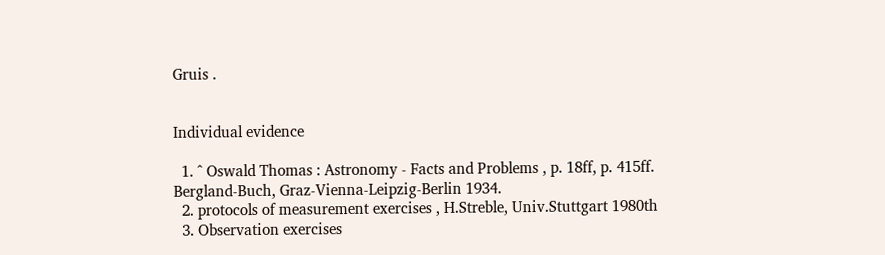Gruis .


Individual evidence

  1. ^ Oswald Thomas : Astronomy - Facts and Problems , p. 18ff, p. 415ff. Bergland-Buch, Graz-Vienna-Leipzig-Berlin 1934.
  2. protocols of measurement exercises , H.Streble, Univ.Stuttgart 1980th
  3. Observation exercises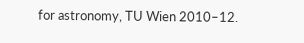for astronomy, TU Wien 2010–12.